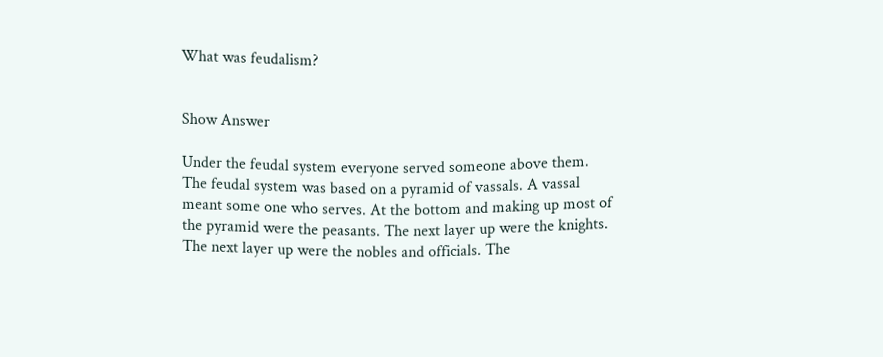What was feudalism?


Show Answer

Under the feudal system everyone served someone above them. The feudal system was based on a pyramid of vassals. A vassal meant some one who serves. At the bottom and making up most of the pyramid were the peasants. The next layer up were the knights. The next layer up were the nobles and officials. The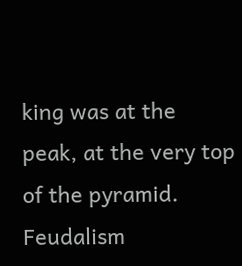king was at the peak, at the very top of the pyramid. Feudalism